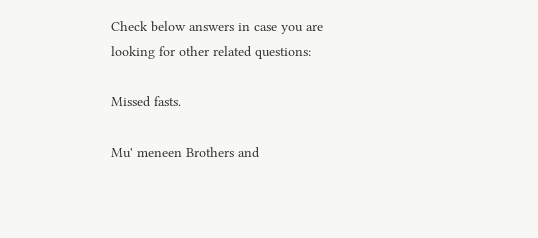Check below answers in case you are looking for other related questions:

Missed fasts.

Mu' meneen Brothers and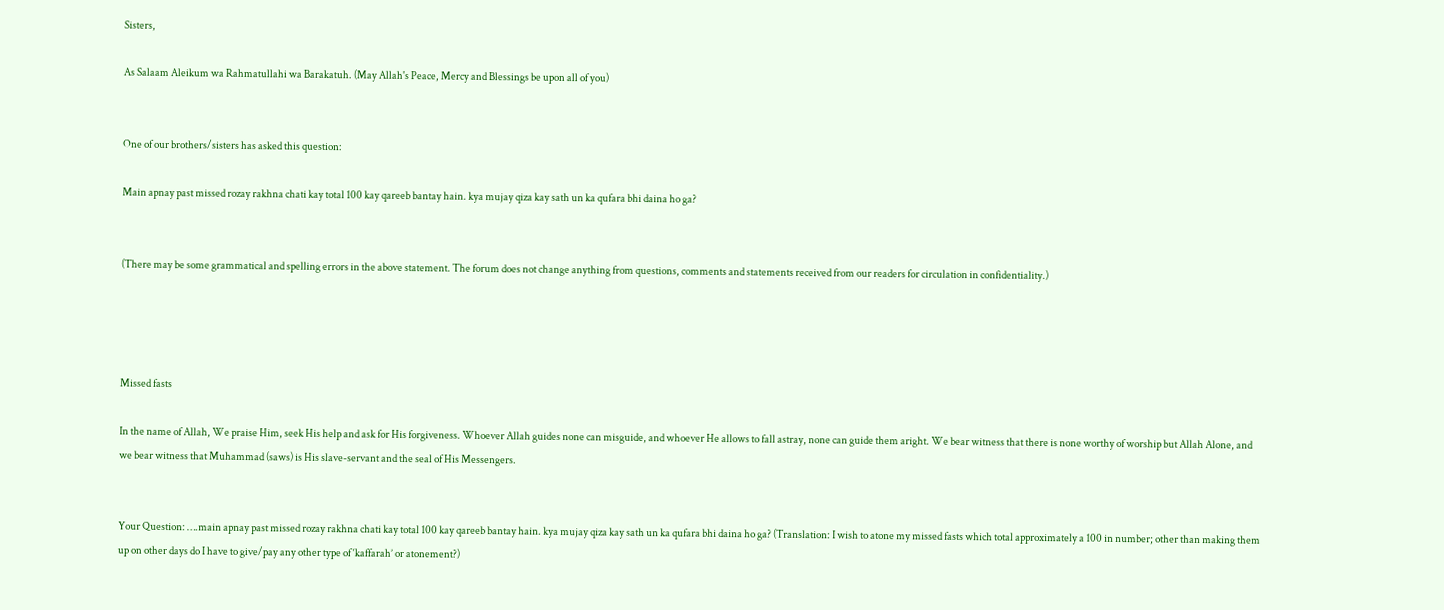Sisters,

As Salaam Aleikum wa Rahmatullahi wa Barakatuh. (May Allah's Peace, Mercy and Blessings be upon all of you)


One of our brothers/sisters has asked this question:

Main apnay past missed rozay rakhna chati kay total 100 kay qareeb bantay hain. kya mujay qiza kay sath un ka qufara bhi daina ho ga?


(There may be some grammatical and spelling errors in the above statement. The forum does not change anything from questions, comments and statements received from our readers for circulation in confidentiality.)




Missed fasts

In the name of Allah, We praise Him, seek His help and ask for His forgiveness. Whoever Allah guides none can misguide, and whoever He allows to fall astray, none can guide them aright. We bear witness that there is none worthy of worship but Allah Alone, and we bear witness that Muhammad (saws) is His slave-servant and the seal of His Messengers.


Your Question: ….main apnay past missed rozay rakhna chati kay total 100 kay qareeb bantay hain. kya mujay qiza kay sath un ka qufara bhi daina ho ga? (Translation: I wish to atone my missed fasts which total approximately a 100 in number; other than making them up on other days do I have to give/pay any other type of ‘kaffarah’ or atonement?)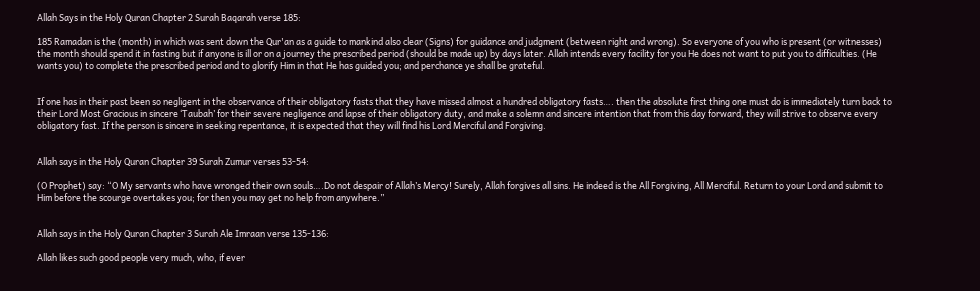Allah Says in the Holy Quran Chapter 2 Surah Baqarah verse 185:

185 Ramadan is the (month) in which was sent down the Qur'an as a guide to mankind also clear (Signs) for guidance and judgment (between right and wrong). So everyone of you who is present (or witnesses) the month should spend it in fasting but if anyone is ill or on a journey the prescribed period (should be made up) by days later. Allah intends every facility for you He does not want to put you to difficulties. (He wants you) to complete the prescribed period and to glorify Him in that He has guided you; and perchance ye shall be grateful.


If one has in their past been so negligent in the observance of their obligatory fasts that they have missed almost a hundred obligatory fasts…. then the absolute first thing one must do is immediately turn back to their Lord Most Gracious in sincere ‘Taubah’ for their severe negligence and lapse of their obligatory duty, and make a solemn and sincere intention that from this day forward, they will strive to observe every obligatory fast. If the person is sincere in seeking repentance, it is expected that they will find his Lord Merciful and Forgiving.


Allah says in the Holy Quran Chapter 39 Surah Zumur verses 53-54:

(O Prophet) say: “O My servants who have wronged their own souls….Do not despair of Allah’s Mercy! Surely, Allah forgives all sins. He indeed is the All Forgiving, All Merciful. Return to your Lord and submit to Him before the scourge overtakes you; for then you may get no help from anywhere.”


Allah says in the Holy Quran Chapter 3 Surah Ale Imraan verse 135-136:

Allah likes such good people very much, who, if ever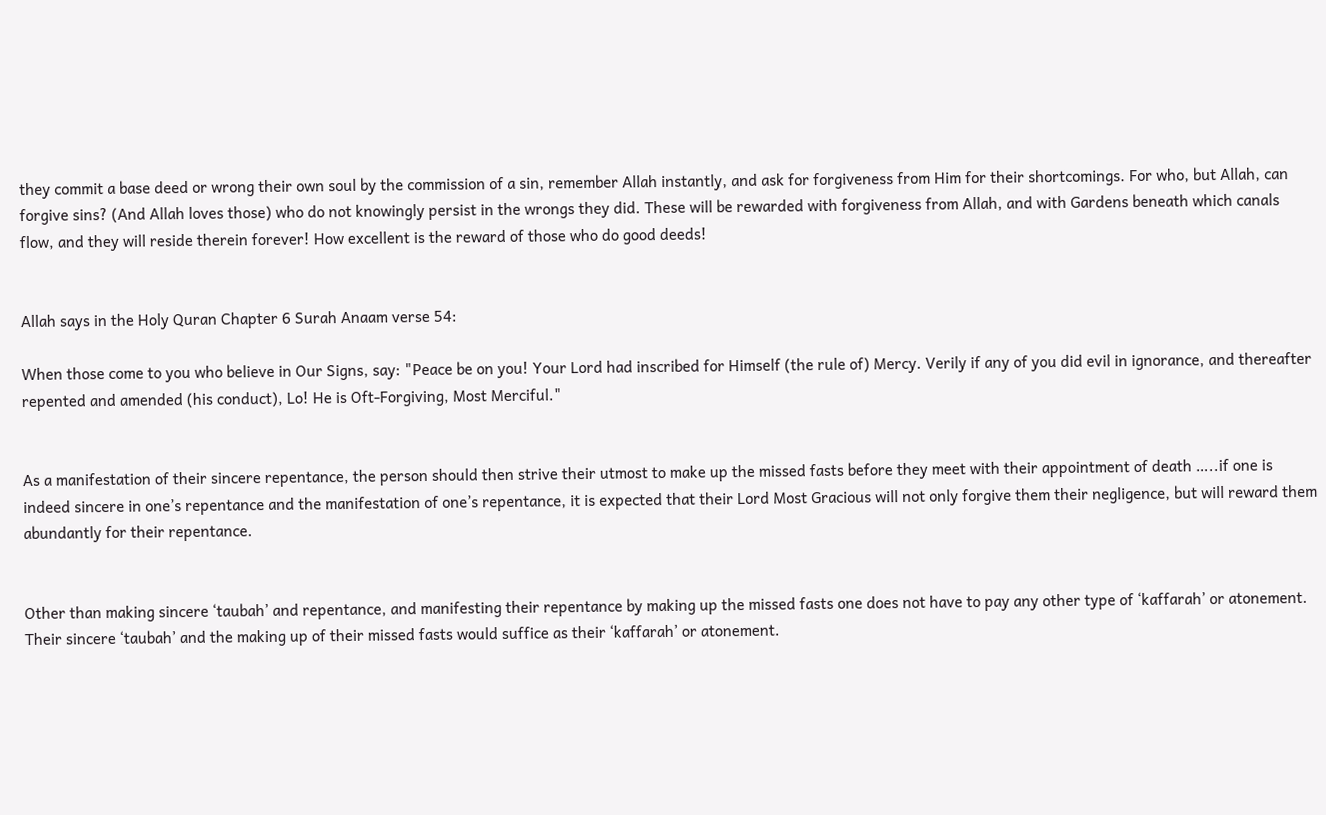they commit a base deed or wrong their own soul by the commission of a sin, remember Allah instantly, and ask for forgiveness from Him for their shortcomings. For who, but Allah, can forgive sins? (And Allah loves those) who do not knowingly persist in the wrongs they did. These will be rewarded with forgiveness from Allah, and with Gardens beneath which canals flow, and they will reside therein forever! How excellent is the reward of those who do good deeds!


Allah says in the Holy Quran Chapter 6 Surah Anaam verse 54:

When those come to you who believe in Our Signs, say: "Peace be on you! Your Lord had inscribed for Himself (the rule of) Mercy. Verily if any of you did evil in ignorance, and thereafter repented and amended (his conduct), Lo! He is Oft-Forgiving, Most Merciful."


As a manifestation of their sincere repentance, the person should then strive their utmost to make up the missed fasts before they meet with their appointment of death …..if one is indeed sincere in one’s repentance and the manifestation of one’s repentance, it is expected that their Lord Most Gracious will not only forgive them their negligence, but will reward them abundantly for their repentance.


Other than making sincere ‘taubah’ and repentance, and manifesting their repentance by making up the missed fasts one does not have to pay any other type of ‘kaffarah’ or atonement. Their sincere ‘taubah’ and the making up of their missed fasts would suffice as their ‘kaffarah’ or atonement.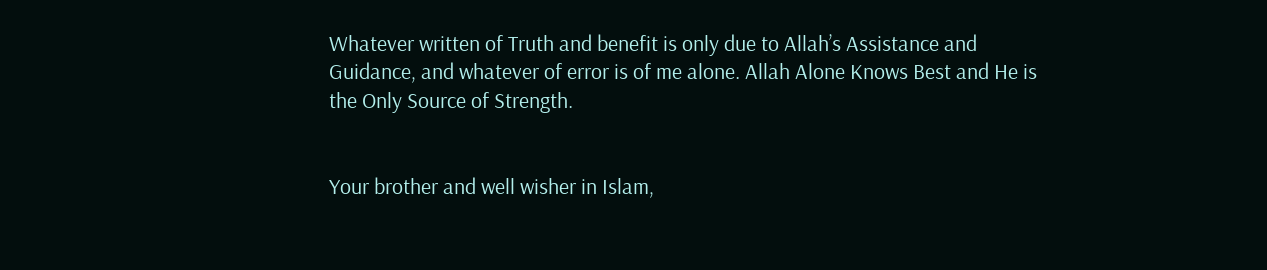Whatever written of Truth and benefit is only due to Allah’s Assistance and Guidance, and whatever of error is of me alone. Allah Alone Knows Best and He is the Only Source of Strength.


Your brother and well wisher in Islam,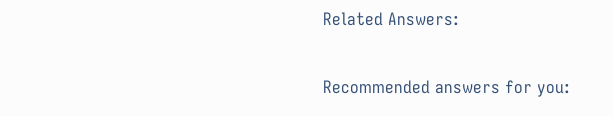Related Answers:

Recommended answers for you: